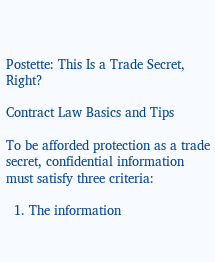Postette: This Is a Trade Secret, Right?

Contract Law Basics and Tips

To be afforded protection as a trade secret, confidential information must satisfy three criteria:

  1. The information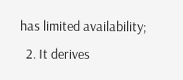has limited availability;
  2. It derives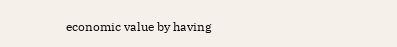economic value by having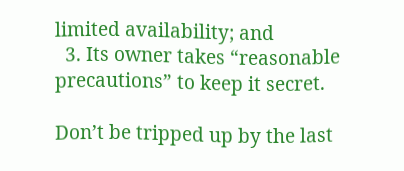limited availability; and
  3. Its owner takes “reasonable precautions” to keep it secret.

Don’t be tripped up by the last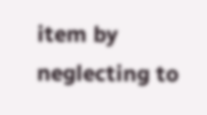item by neglecting to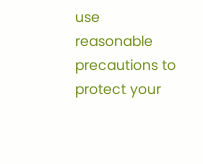use reasonable precautions to protect your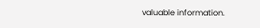valuable information.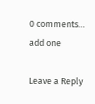0 comments… add one

Leave a Reply